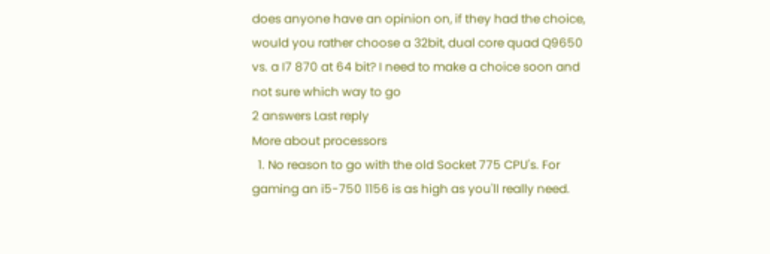does anyone have an opinion on, if they had the choice, would you rather choose a 32bit, dual core quad Q9650 vs. a I7 870 at 64 bit? I need to make a choice soon and not sure which way to go
2 answers Last reply
More about processors
  1. No reason to go with the old Socket 775 CPU's. For gaming an i5-750 1156 is as high as you'll really need.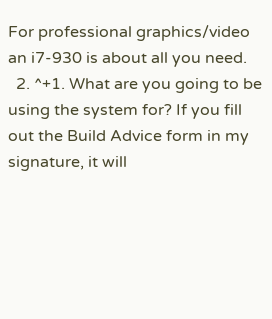For professional graphics/video an i7-930 is about all you need.
  2. ^+1. What are you going to be using the system for? If you fill out the Build Advice form in my signature, it will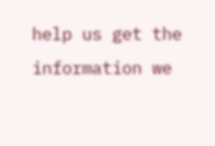help us get the information we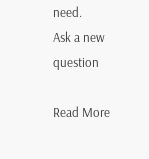need.
Ask a new question

Read More